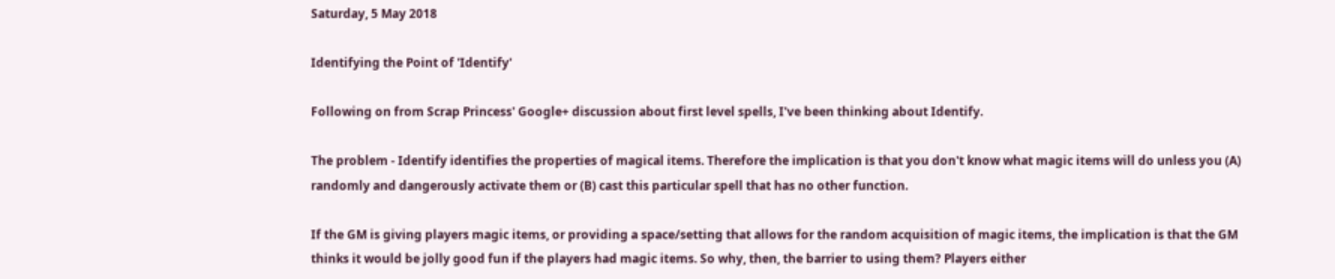Saturday, 5 May 2018

Identifying the Point of 'Identify'

Following on from Scrap Princess' Google+ discussion about first level spells, I've been thinking about Identify.

The problem - Identify identifies the properties of magical items. Therefore the implication is that you don't know what magic items will do unless you (A) randomly and dangerously activate them or (B) cast this particular spell that has no other function.

If the GM is giving players magic items, or providing a space/setting that allows for the random acquisition of magic items, the implication is that the GM thinks it would be jolly good fun if the players had magic items. So why, then, the barrier to using them? Players either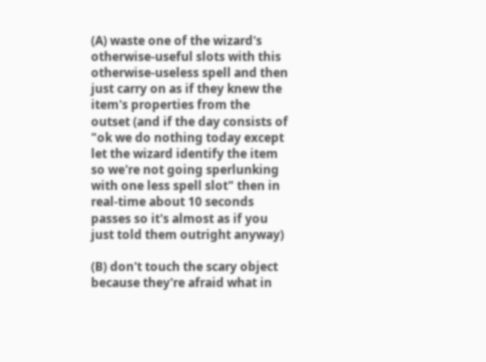(A) waste one of the wizard's otherwise-useful slots with this otherwise-useless spell and then just carry on as if they knew the item's properties from the outset (and if the day consists of "ok we do nothing today except let the wizard identify the item so we're not going sperlunking with one less spell slot" then in real-time about 10 seconds passes so it's almost as if you just told them outright anyway)

(B) don't touch the scary object because they're afraid what in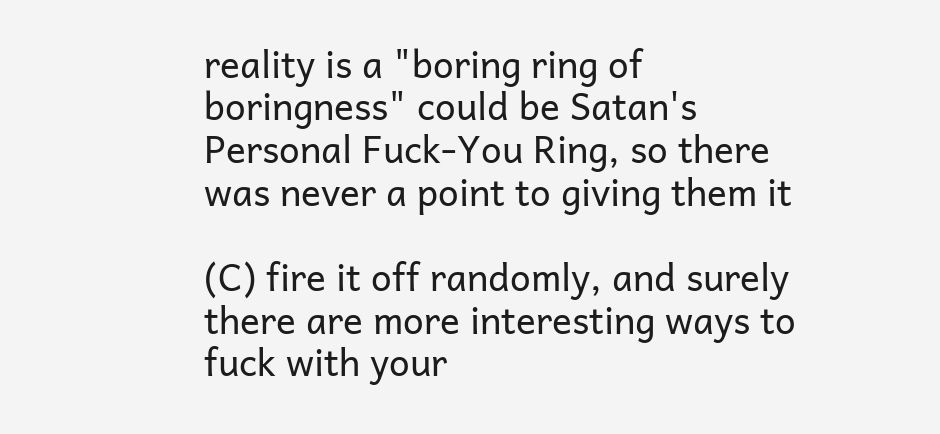reality is a "boring ring of boringness" could be Satan's Personal Fuck-You Ring, so there was never a point to giving them it

(C) fire it off randomly, and surely there are more interesting ways to fuck with your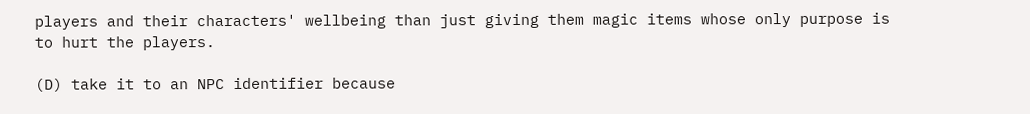players and their characters' wellbeing than just giving them magic items whose only purpose is to hurt the players.

(D) take it to an NPC identifier because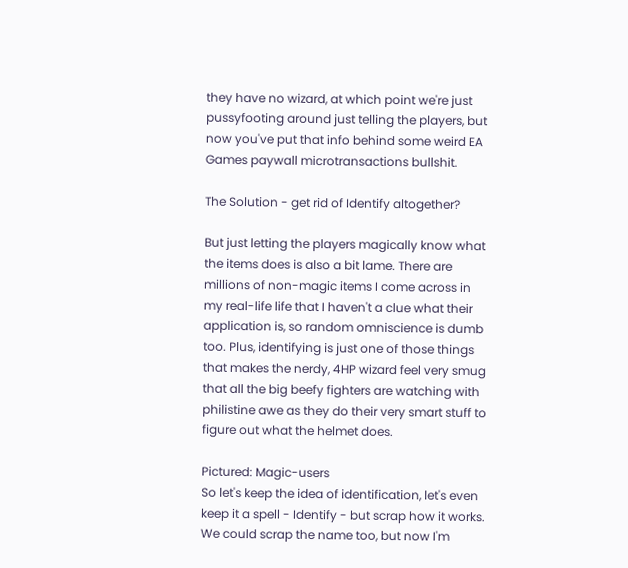they have no wizard, at which point we're just pussyfooting around just telling the players, but now you've put that info behind some weird EA Games paywall microtransactions bullshit.

The Solution - get rid of Identify altogether?

But just letting the players magically know what the items does is also a bit lame. There are millions of non-magic items I come across in my real-life life that I haven't a clue what their application is, so random omniscience is dumb too. Plus, identifying is just one of those things that makes the nerdy, 4HP wizard feel very smug that all the big beefy fighters are watching with philistine awe as they do their very smart stuff to figure out what the helmet does.

Pictured: Magic-users
So let's keep the idea of identification, let's even keep it a spell - Identify - but scrap how it works. We could scrap the name too, but now I'm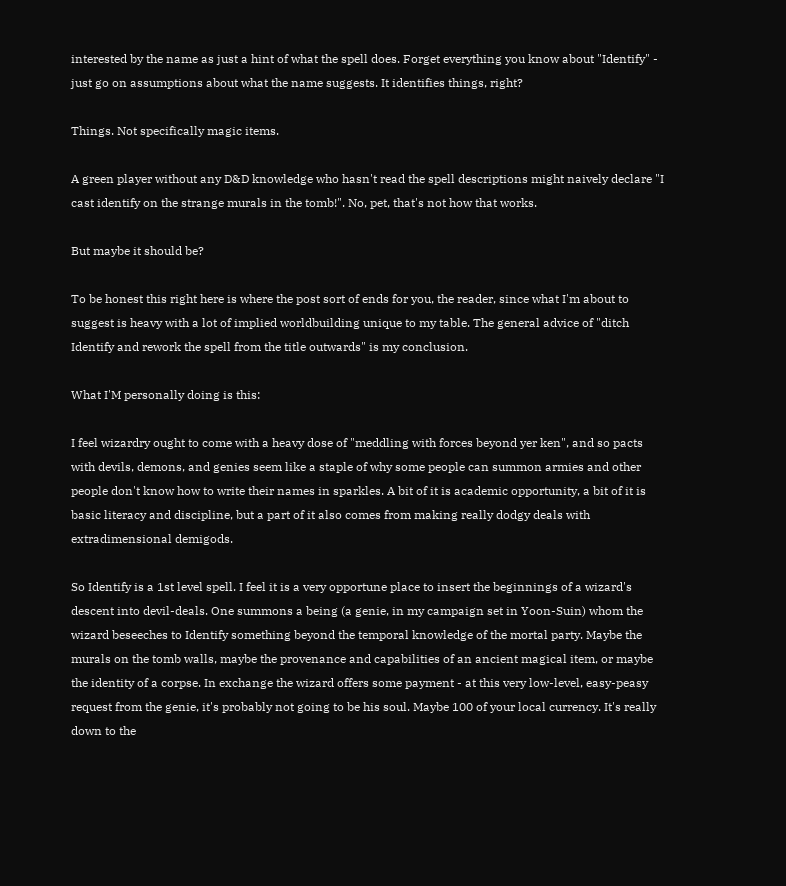interested by the name as just a hint of what the spell does. Forget everything you know about "Identify" - just go on assumptions about what the name suggests. It identifies things, right?

Things. Not specifically magic items.

A green player without any D&D knowledge who hasn't read the spell descriptions might naively declare "I cast identify on the strange murals in the tomb!". No, pet, that's not how that works.

But maybe it should be?

To be honest this right here is where the post sort of ends for you, the reader, since what I'm about to suggest is heavy with a lot of implied worldbuilding unique to my table. The general advice of "ditch Identify and rework the spell from the title outwards" is my conclusion.

What I'M personally doing is this:

I feel wizardry ought to come with a heavy dose of "meddling with forces beyond yer ken", and so pacts with devils, demons, and genies seem like a staple of why some people can summon armies and other people don't know how to write their names in sparkles. A bit of it is academic opportunity, a bit of it is basic literacy and discipline, but a part of it also comes from making really dodgy deals with extradimensional demigods.

So Identify is a 1st level spell. I feel it is a very opportune place to insert the beginnings of a wizard's descent into devil-deals. One summons a being (a genie, in my campaign set in Yoon-Suin) whom the wizard beseeches to Identify something beyond the temporal knowledge of the mortal party. Maybe the murals on the tomb walls, maybe the provenance and capabilities of an ancient magical item, or maybe the identity of a corpse. In exchange the wizard offers some payment - at this very low-level, easy-peasy request from the genie, it's probably not going to be his soul. Maybe 100 of your local currency. It's really down to the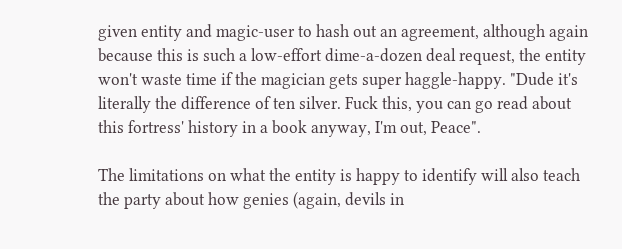given entity and magic-user to hash out an agreement, although again because this is such a low-effort dime-a-dozen deal request, the entity won't waste time if the magician gets super haggle-happy. "Dude it's literally the difference of ten silver. Fuck this, you can go read about this fortress' history in a book anyway, I'm out, Peace".

The limitations on what the entity is happy to identify will also teach the party about how genies (again, devils in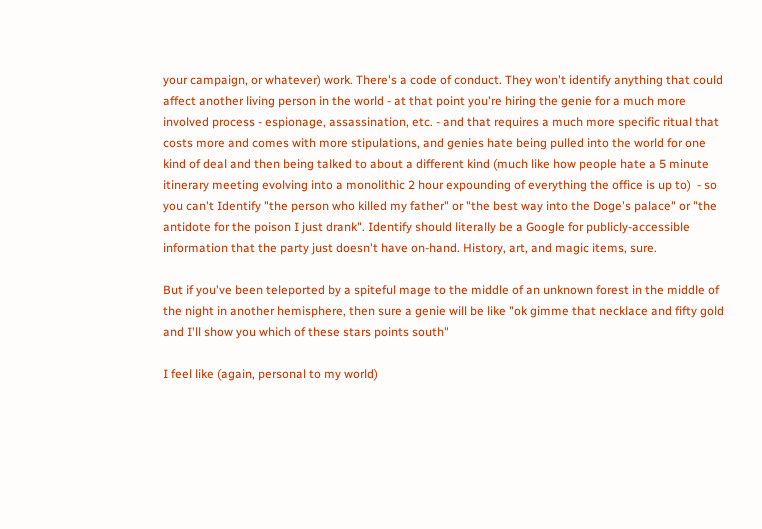your campaign, or whatever) work. There's a code of conduct. They won't identify anything that could affect another living person in the world - at that point you're hiring the genie for a much more involved process - espionage, assassination, etc. - and that requires a much more specific ritual that costs more and comes with more stipulations, and genies hate being pulled into the world for one kind of deal and then being talked to about a different kind (much like how people hate a 5 minute itinerary meeting evolving into a monolithic 2 hour expounding of everything the office is up to)  - so you can't Identify "the person who killed my father" or "the best way into the Doge's palace" or "the antidote for the poison I just drank". Identify should literally be a Google for publicly-accessible information that the party just doesn't have on-hand. History, art, and magic items, sure.

But if you've been teleported by a spiteful mage to the middle of an unknown forest in the middle of the night in another hemisphere, then sure a genie will be like "ok gimme that necklace and fifty gold and I'll show you which of these stars points south"

I feel like (again, personal to my world)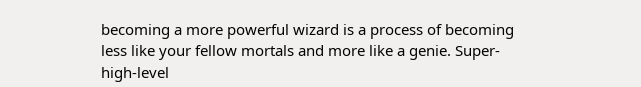becoming a more powerful wizard is a process of becoming less like your fellow mortals and more like a genie. Super-high-level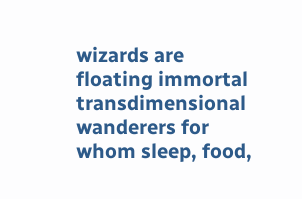wizards are floating immortal transdimensional wanderers for whom sleep, food,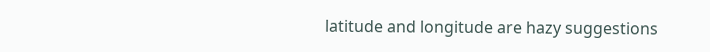latitude and longitude are hazy suggestions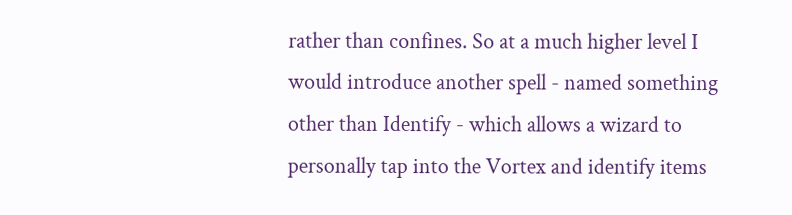rather than confines. So at a much higher level I would introduce another spell - named something other than Identify - which allows a wizard to personally tap into the Vortex and identify items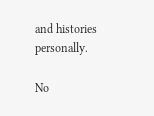and histories personally.

No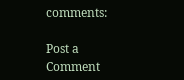comments:

Post a Comment